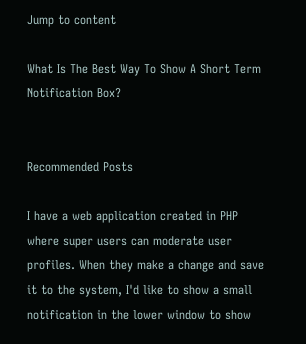Jump to content

What Is The Best Way To Show A Short Term Notification Box?


Recommended Posts

I have a web application created in PHP where super users can moderate user profiles. When they make a change and save it to the system, I'd like to show a small notification in the lower window to show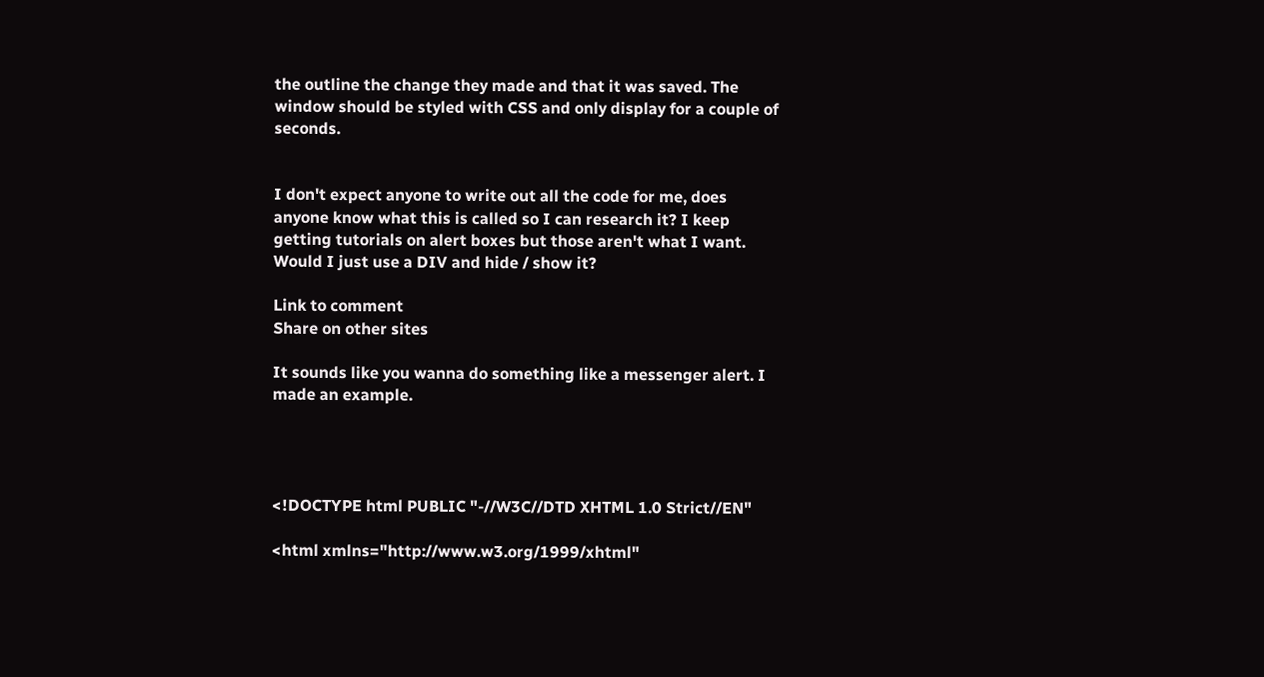the outline the change they made and that it was saved. The window should be styled with CSS and only display for a couple of seconds.


I don't expect anyone to write out all the code for me, does anyone know what this is called so I can research it? I keep getting tutorials on alert boxes but those aren't what I want. Would I just use a DIV and hide / show it?

Link to comment
Share on other sites

It sounds like you wanna do something like a messenger alert. I made an example.




<!DOCTYPE html PUBLIC "-//W3C//DTD XHTML 1.0 Strict//EN"

<html xmlns="http://www.w3.org/1999/xhtml"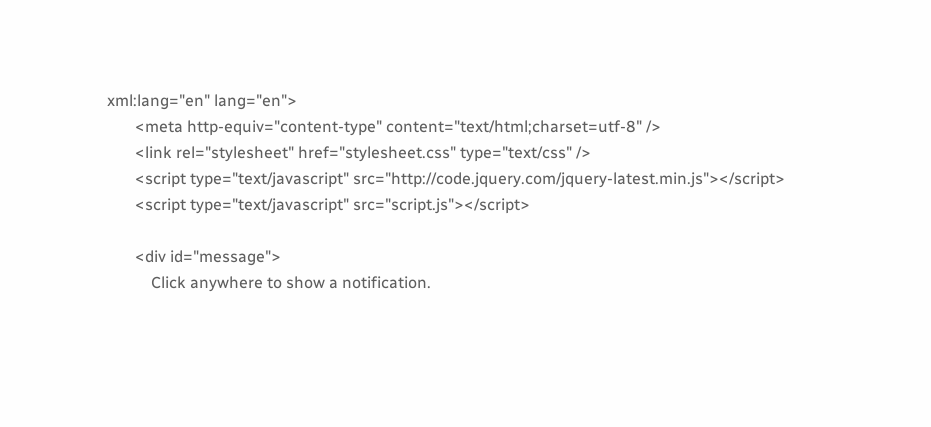xml:lang="en" lang="en">
       <meta http-equiv="content-type" content="text/html;charset=utf-8" />
       <link rel="stylesheet" href="stylesheet.css" type="text/css" />
       <script type="text/javascript" src="http://code.jquery.com/jquery-latest.min.js"></script>
       <script type="text/javascript" src="script.js"></script>

       <div id="message">
           Click anywhere to show a notification.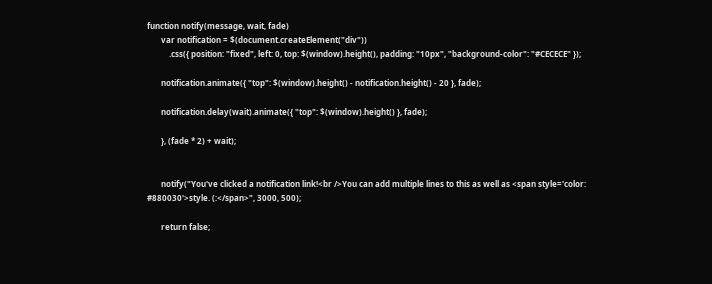function notify(message, wait, fade)
       var notification = $(document.createElement("div"))
           .css({ position: "fixed", left: 0, top: $(window).height(), padding: "10px", "background-color": "#CECECE" });

       notification.animate({ "top": $(window).height() - notification.height() - 20 }, fade);

       notification.delay(wait).animate({ "top": $(window).height() }, fade);

       }, (fade * 2) + wait);


       notify("You've clicked a notification link!<br />You can add multiple lines to this as well as <span style='color: #880030'>style. (:</span>", 3000, 500);

       return false;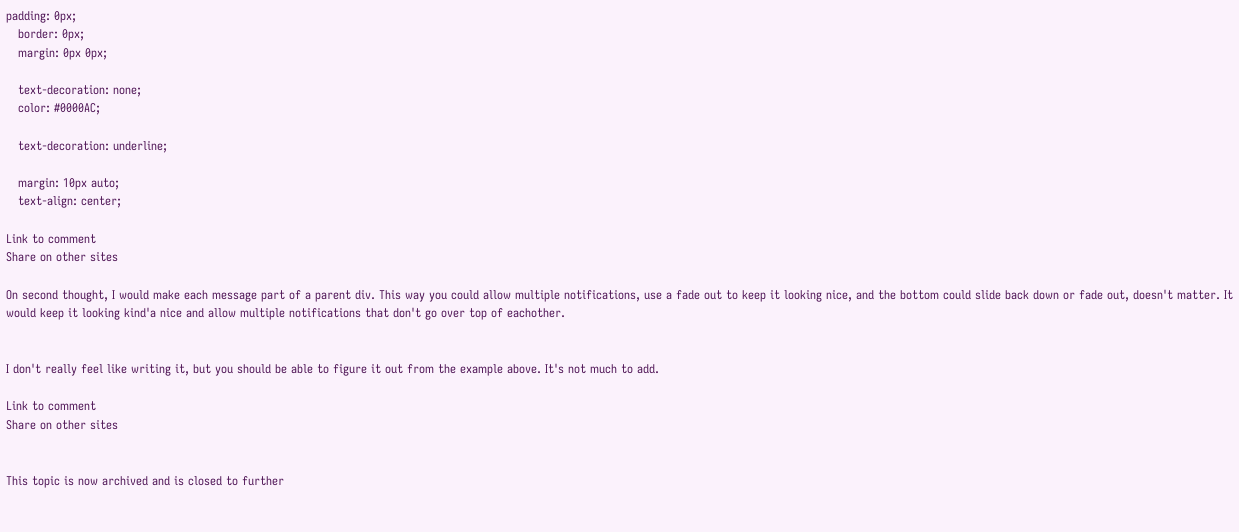padding: 0px;
   border: 0px;
   margin: 0px 0px;

   text-decoration: none;
   color: #0000AC;

   text-decoration: underline;

   margin: 10px auto;
   text-align: center;

Link to comment
Share on other sites

On second thought, I would make each message part of a parent div. This way you could allow multiple notifications, use a fade out to keep it looking nice, and the bottom could slide back down or fade out, doesn't matter. It would keep it looking kind'a nice and allow multiple notifications that don't go over top of eachother.


I don't really feel like writing it, but you should be able to figure it out from the example above. It's not much to add.

Link to comment
Share on other sites


This topic is now archived and is closed to further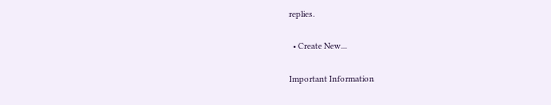replies.

  • Create New...

Important Information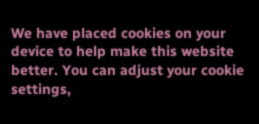We have placed cookies on your device to help make this website better. You can adjust your cookie settings,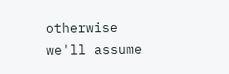otherwise we'll assume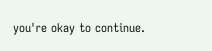you're okay to continue.